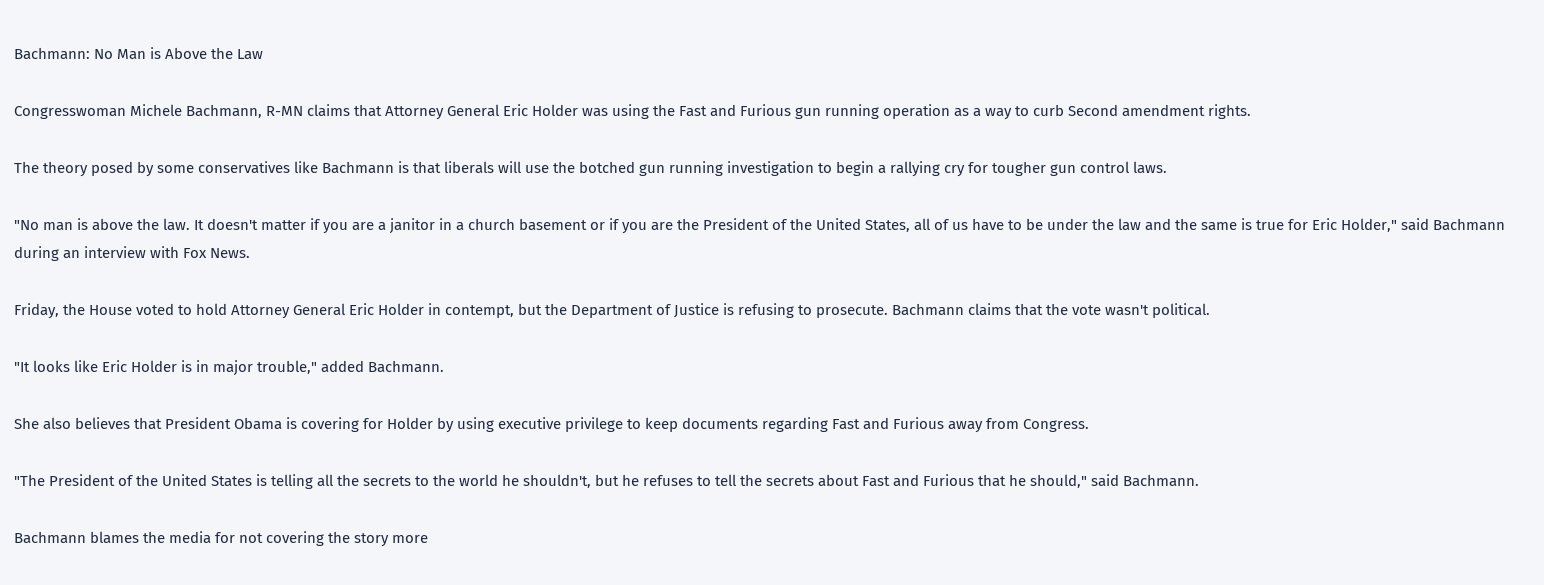Bachmann: No Man is Above the Law

Congresswoman Michele Bachmann, R-MN claims that Attorney General Eric Holder was using the Fast and Furious gun running operation as a way to curb Second amendment rights.

The theory posed by some conservatives like Bachmann is that liberals will use the botched gun running investigation to begin a rallying cry for tougher gun control laws.

"No man is above the law. It doesn't matter if you are a janitor in a church basement or if you are the President of the United States, all of us have to be under the law and the same is true for Eric Holder," said Bachmann during an interview with Fox News.

Friday, the House voted to hold Attorney General Eric Holder in contempt, but the Department of Justice is refusing to prosecute. Bachmann claims that the vote wasn't political.

"It looks like Eric Holder is in major trouble," added Bachmann.

She also believes that President Obama is covering for Holder by using executive privilege to keep documents regarding Fast and Furious away from Congress.

"The President of the United States is telling all the secrets to the world he shouldn't, but he refuses to tell the secrets about Fast and Furious that he should," said Bachmann.

Bachmann blames the media for not covering the story more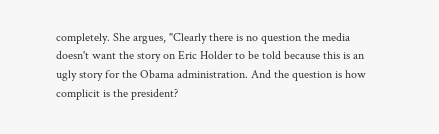completely. She argues, "Clearly there is no question the media doesn't want the story on Eric Holder to be told because this is an ugly story for the Obama administration. And the question is how complicit is the president?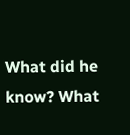What did he know? What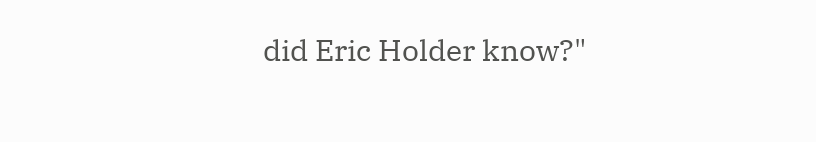did Eric Holder know?"